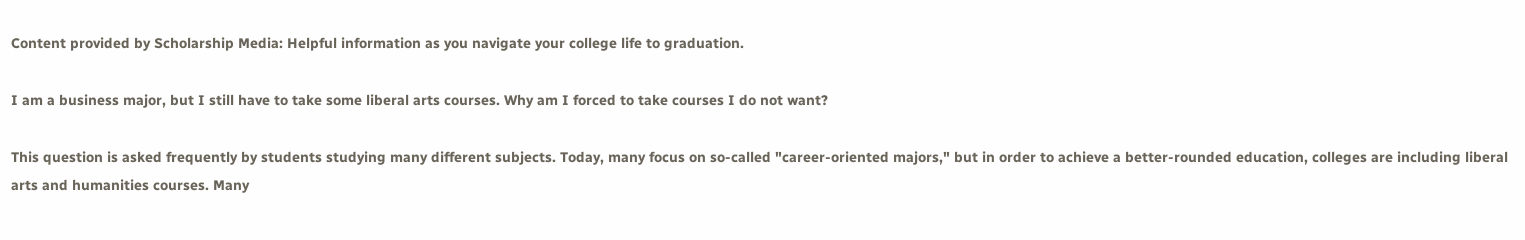Content provided by Scholarship Media: Helpful information as you navigate your college life to graduation.

I am a business major, but I still have to take some liberal arts courses. Why am I forced to take courses I do not want?

This question is asked frequently by students studying many different subjects. Today, many focus on so-called "career-oriented majors," but in order to achieve a better-rounded education, colleges are including liberal arts and humanities courses. Many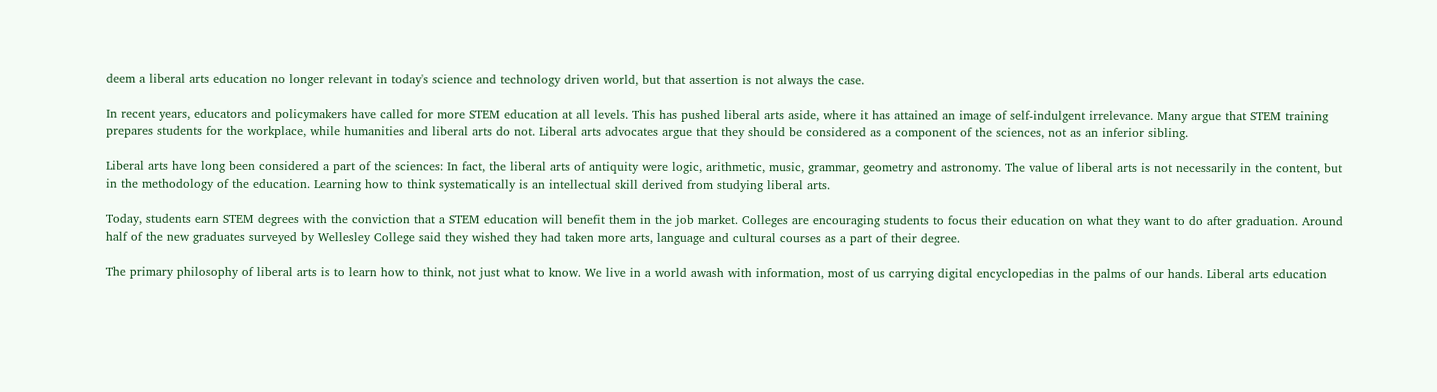deem a liberal arts education no longer relevant in today's science and technology driven world, but that assertion is not always the case.

In recent years, educators and policymakers have called for more STEM education at all levels. This has pushed liberal arts aside, where it has attained an image of self-indulgent irrelevance. Many argue that STEM training prepares students for the workplace, while humanities and liberal arts do not. Liberal arts advocates argue that they should be considered as a component of the sciences, not as an inferior sibling.

Liberal arts have long been considered a part of the sciences: In fact, the liberal arts of antiquity were logic, arithmetic, music, grammar, geometry and astronomy. The value of liberal arts is not necessarily in the content, but in the methodology of the education. Learning how to think systematically is an intellectual skill derived from studying liberal arts.

Today, students earn STEM degrees with the conviction that a STEM education will benefit them in the job market. Colleges are encouraging students to focus their education on what they want to do after graduation. Around half of the new graduates surveyed by Wellesley College said they wished they had taken more arts, language and cultural courses as a part of their degree.

The primary philosophy of liberal arts is to learn how to think, not just what to know. We live in a world awash with information, most of us carrying digital encyclopedias in the palms of our hands. Liberal arts education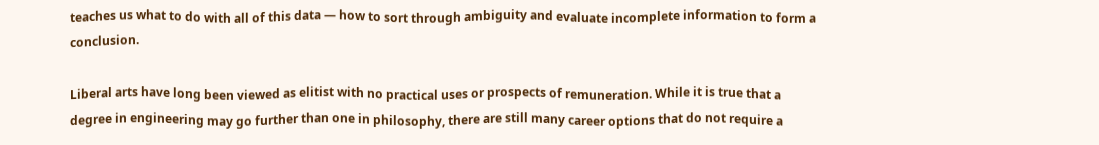teaches us what to do with all of this data — how to sort through ambiguity and evaluate incomplete information to form a conclusion.

Liberal arts have long been viewed as elitist with no practical uses or prospects of remuneration. While it is true that a degree in engineering may go further than one in philosophy, there are still many career options that do not require a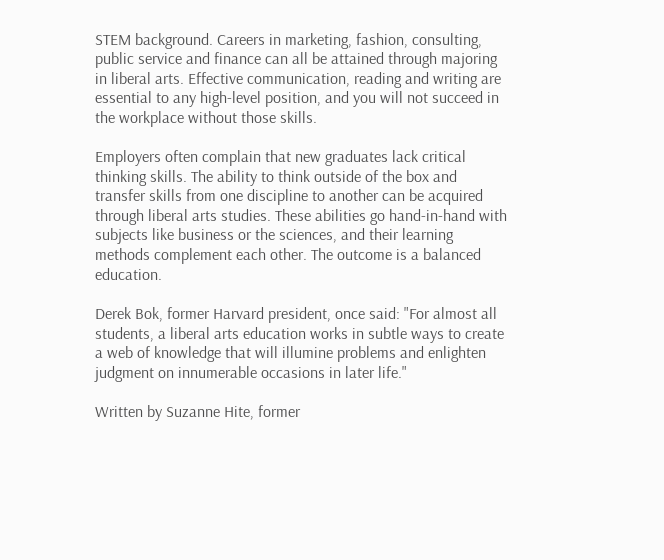STEM background. Careers in marketing, fashion, consulting, public service and finance can all be attained through majoring in liberal arts. Effective communication, reading and writing are essential to any high-level position, and you will not succeed in the workplace without those skills.

Employers often complain that new graduates lack critical thinking skills. The ability to think outside of the box and transfer skills from one discipline to another can be acquired through liberal arts studies. These abilities go hand-in-hand with subjects like business or the sciences, and their learning methods complement each other. The outcome is a balanced education.

Derek Bok, former Harvard president, once said: "For almost all students, a liberal arts education works in subtle ways to create a web of knowledge that will illumine problems and enlighten judgment on innumerable occasions in later life."

Written by Suzanne Hite, former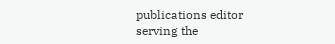publications editor serving the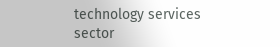technology services sector